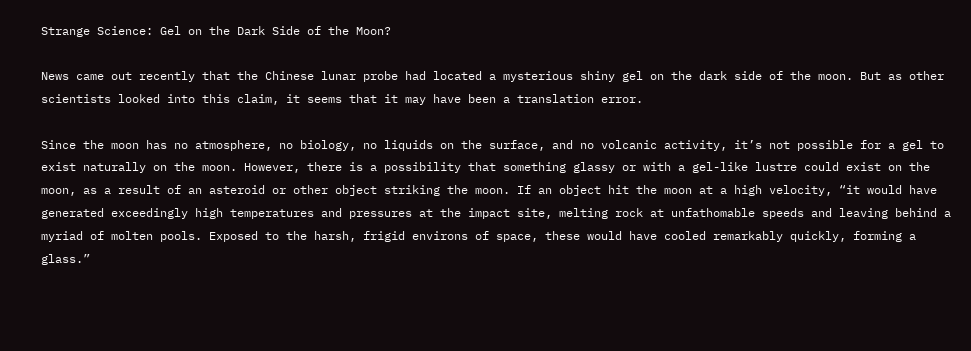Strange Science: Gel on the Dark Side of the Moon?

News came out recently that the Chinese lunar probe had located a mysterious shiny gel on the dark side of the moon. But as other scientists looked into this claim, it seems that it may have been a translation error.

Since the moon has no atmosphere, no biology, no liquids on the surface, and no volcanic activity, it’s not possible for a gel to exist naturally on the moon. However, there is a possibility that something glassy or with a gel-like lustre could exist on the moon, as a result of an asteroid or other object striking the moon. If an object hit the moon at a high velocity, “it would have generated exceedingly high temperatures and pressures at the impact site, melting rock at unfathomable speeds and leaving behind a myriad of molten pools. Exposed to the harsh, frigid environs of space, these would have cooled remarkably quickly, forming a glass.”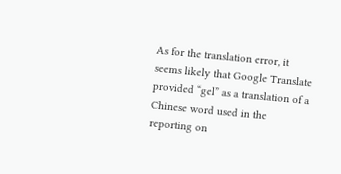As for the translation error, it seems likely that Google Translate provided “gel” as a translation of a Chinese word used in the reporting on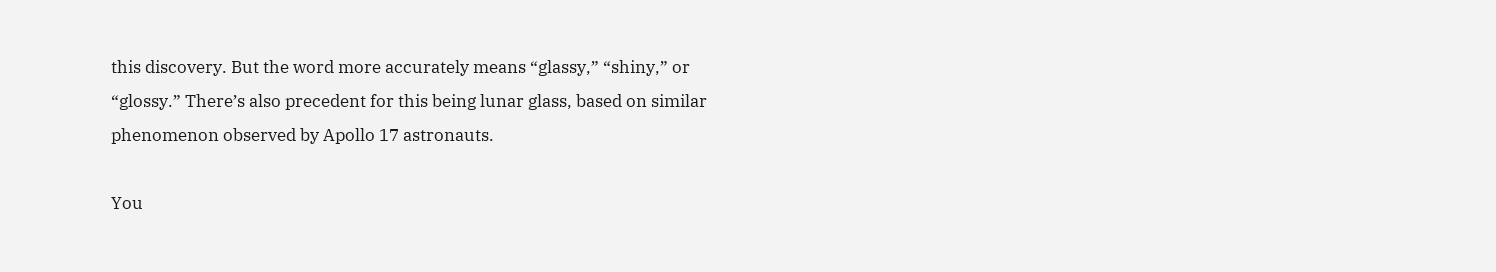this discovery. But the word more accurately means “glassy,” “shiny,” or “glossy.” There’s also precedent for this being lunar glass, based on similar phenomenon observed by Apollo 17 astronauts.

You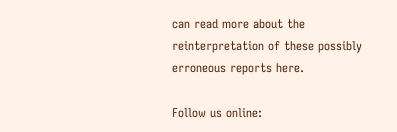can read more about the reinterpretation of these possibly erroneous reports here.

Follow us online: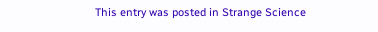This entry was posted in Strange Science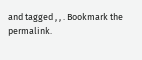and tagged , , . Bookmark the permalink.